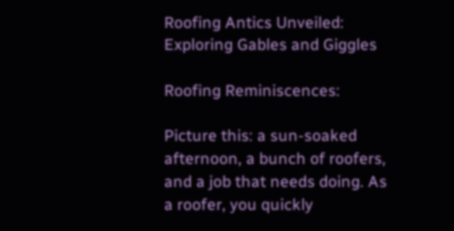Roofing Antics Unveiled: Exploring Gables and Giggles

Roofing Reminiscences:

Picture this: a sun-soaked afternoon, a bunch of roofers, and a job that needs doing. As a roofer, you quickly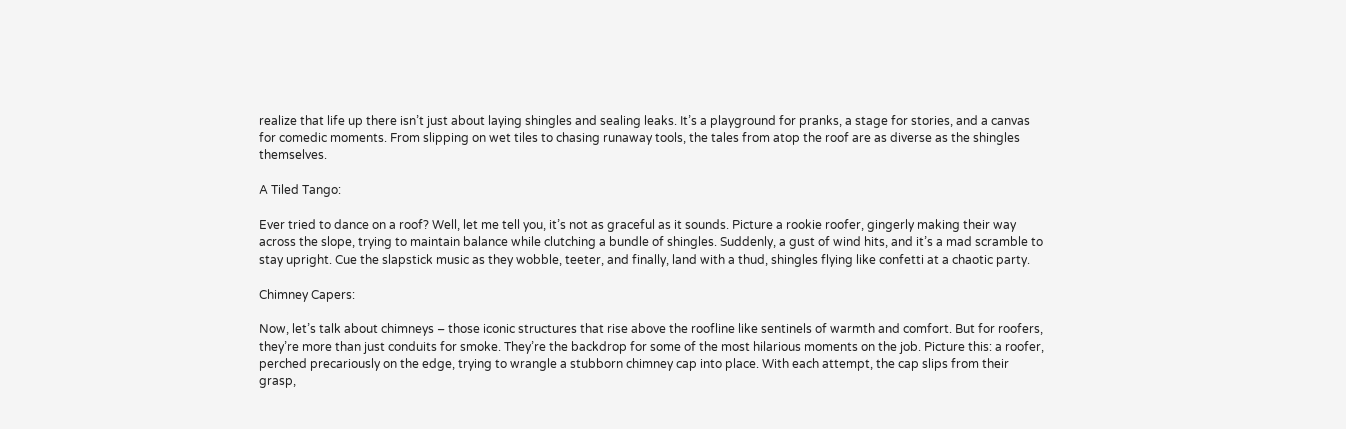realize that life up there isn’t just about laying shingles and sealing leaks. It’s a playground for pranks, a stage for stories, and a canvas for comedic moments. From slipping on wet tiles to chasing runaway tools, the tales from atop the roof are as diverse as the shingles themselves.

A Tiled Tango:

Ever tried to dance on a roof? Well, let me tell you, it’s not as graceful as it sounds. Picture a rookie roofer, gingerly making their way across the slope, trying to maintain balance while clutching a bundle of shingles. Suddenly, a gust of wind hits, and it’s a mad scramble to stay upright. Cue the slapstick music as they wobble, teeter, and finally, land with a thud, shingles flying like confetti at a chaotic party.

Chimney Capers:

Now, let’s talk about chimneys – those iconic structures that rise above the roofline like sentinels of warmth and comfort. But for roofers, they’re more than just conduits for smoke. They’re the backdrop for some of the most hilarious moments on the job. Picture this: a roofer, perched precariously on the edge, trying to wrangle a stubborn chimney cap into place. With each attempt, the cap slips from their grasp,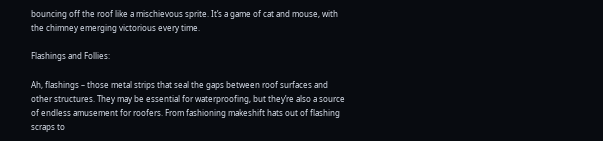bouncing off the roof like a mischievous sprite. It’s a game of cat and mouse, with the chimney emerging victorious every time.

Flashings and Follies:

Ah, flashings – those metal strips that seal the gaps between roof surfaces and other structures. They may be essential for waterproofing, but they’re also a source of endless amusement for roofers. From fashioning makeshift hats out of flashing scraps to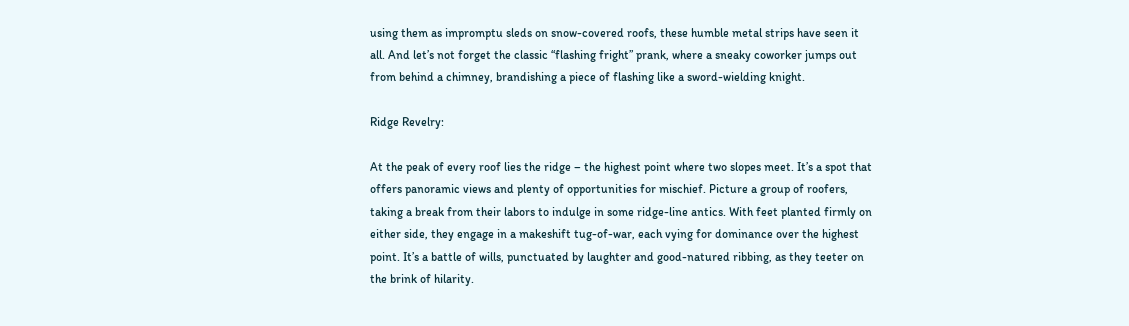using them as impromptu sleds on snow-covered roofs, these humble metal strips have seen it all. And let’s not forget the classic “flashing fright” prank, where a sneaky coworker jumps out from behind a chimney, brandishing a piece of flashing like a sword-wielding knight.

Ridge Revelry:

At the peak of every roof lies the ridge – the highest point where two slopes meet. It’s a spot that offers panoramic views and plenty of opportunities for mischief. Picture a group of roofers, taking a break from their labors to indulge in some ridge-line antics. With feet planted firmly on either side, they engage in a makeshift tug-of-war, each vying for dominance over the highest point. It’s a battle of wills, punctuated by laughter and good-natured ribbing, as they teeter on the brink of hilarity.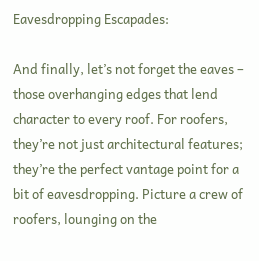Eavesdropping Escapades:

And finally, let’s not forget the eaves – those overhanging edges that lend character to every roof. For roofers, they’re not just architectural features; they’re the perfect vantage point for a bit of eavesdropping. Picture a crew of roofers, lounging on the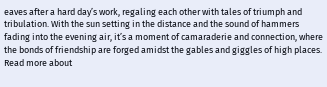eaves after a hard day’s work, regaling each other with tales of triumph and tribulation. With the sun setting in the distance and the sound of hammers fading into the evening air, it’s a moment of camaraderie and connection, where the bonds of friendship are forged amidst the gables and giggles of high places. Read more about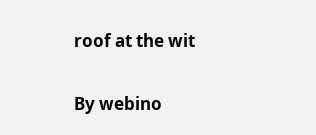roof at the wit

By webino